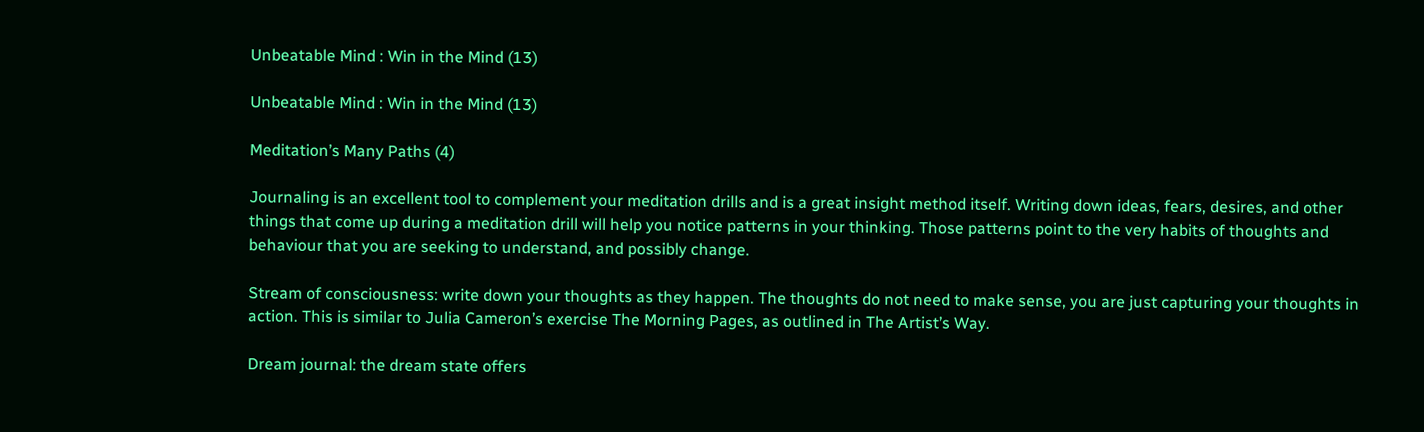Unbeatable Mind : Win in the Mind (13)

Unbeatable Mind : Win in the Mind (13)

Meditation’s Many Paths (4)

Journaling is an excellent tool to complement your meditation drills and is a great insight method itself. Writing down ideas, fears, desires, and other things that come up during a meditation drill will help you notice patterns in your thinking. Those patterns point to the very habits of thoughts and behaviour that you are seeking to understand, and possibly change.

Stream of consciousness: write down your thoughts as they happen. The thoughts do not need to make sense, you are just capturing your thoughts in action. This is similar to Julia Cameron’s exercise The Morning Pages, as outlined in The Artist’s Way.

Dream journal: the dream state offers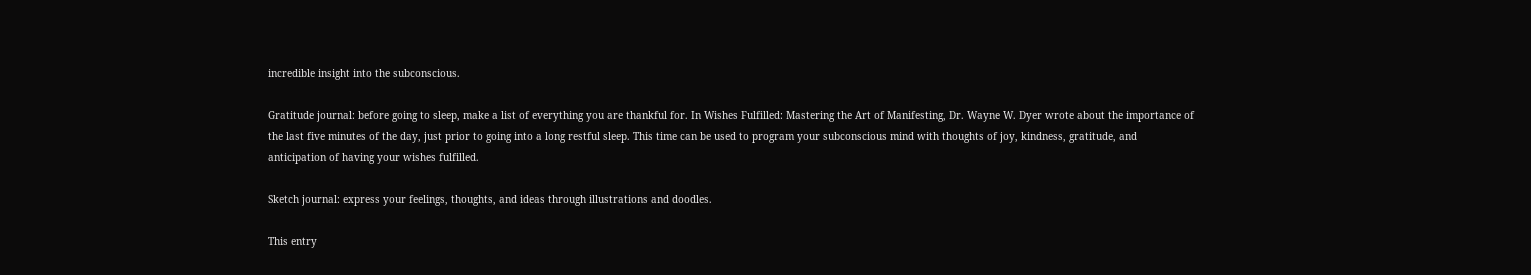incredible insight into the subconscious.

Gratitude journal: before going to sleep, make a list of everything you are thankful for. In Wishes Fulfilled: Mastering the Art of Manifesting, Dr. Wayne W. Dyer wrote about the importance of the last five minutes of the day, just prior to going into a long restful sleep. This time can be used to program your subconscious mind with thoughts of joy, kindness, gratitude, and anticipation of having your wishes fulfilled.

Sketch journal: express your feelings, thoughts, and ideas through illustrations and doodles.

This entry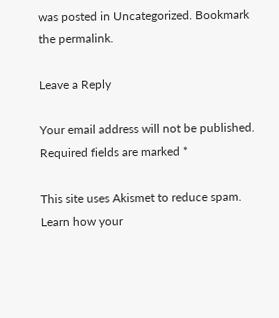was posted in Uncategorized. Bookmark the permalink.

Leave a Reply

Your email address will not be published. Required fields are marked *

This site uses Akismet to reduce spam. Learn how your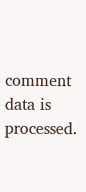comment data is processed.